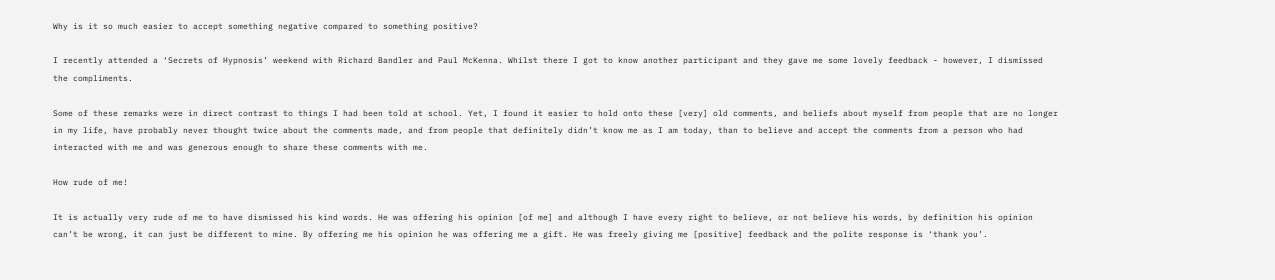Why is it so much easier to accept something negative compared to something positive?

I recently attended a ‘Secrets of Hypnosis’ weekend with Richard Bandler and Paul McKenna. Whilst there I got to know another participant and they gave me some lovely feedback - however, I dismissed the compliments.

Some of these remarks were in direct contrast to things I had been told at school. Yet, I found it easier to hold onto these [very] old comments, and beliefs about myself from people that are no longer in my life, have probably never thought twice about the comments made, and from people that definitely didn’t know me as I am today, than to believe and accept the comments from a person who had interacted with me and was generous enough to share these comments with me.

How rude of me!

It is actually very rude of me to have dismissed his kind words. He was offering his opinion [of me] and although I have every right to believe, or not believe his words, by definition his opinion can’t be wrong, it can just be different to mine. By offering me his opinion he was offering me a gift. He was freely giving me [positive] feedback and the polite response is ‘thank you’.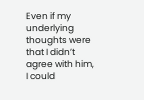Even if my underlying thoughts were that I didn’t agree with him, I could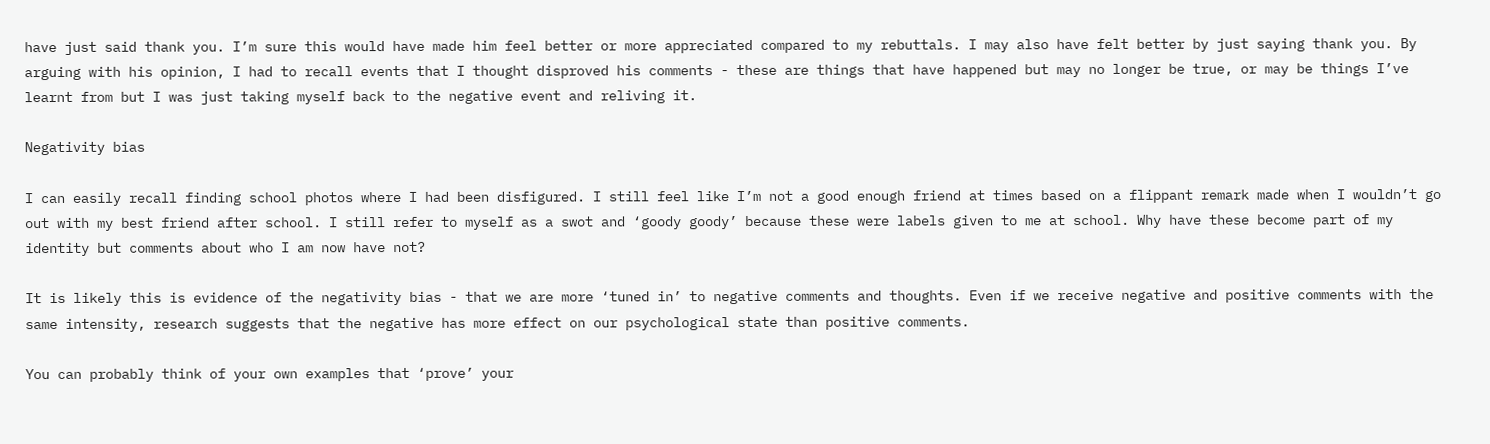have just said thank you. I’m sure this would have made him feel better or more appreciated compared to my rebuttals. I may also have felt better by just saying thank you. By arguing with his opinion, I had to recall events that I thought disproved his comments - these are things that have happened but may no longer be true, or may be things I’ve learnt from but I was just taking myself back to the negative event and reliving it.

Negativity bias

I can easily recall finding school photos where I had been disfigured. I still feel like I’m not a good enough friend at times based on a flippant remark made when I wouldn’t go out with my best friend after school. I still refer to myself as a swot and ‘goody goody’ because these were labels given to me at school. Why have these become part of my identity but comments about who I am now have not?

It is likely this is evidence of the negativity bias - that we are more ‘tuned in’ to negative comments and thoughts. Even if we receive negative and positive comments with the same intensity, research suggests that the negative has more effect on our psychological state than positive comments.

You can probably think of your own examples that ‘prove’ your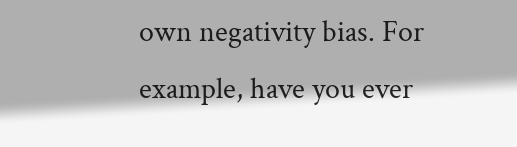own negativity bias. For example, have you ever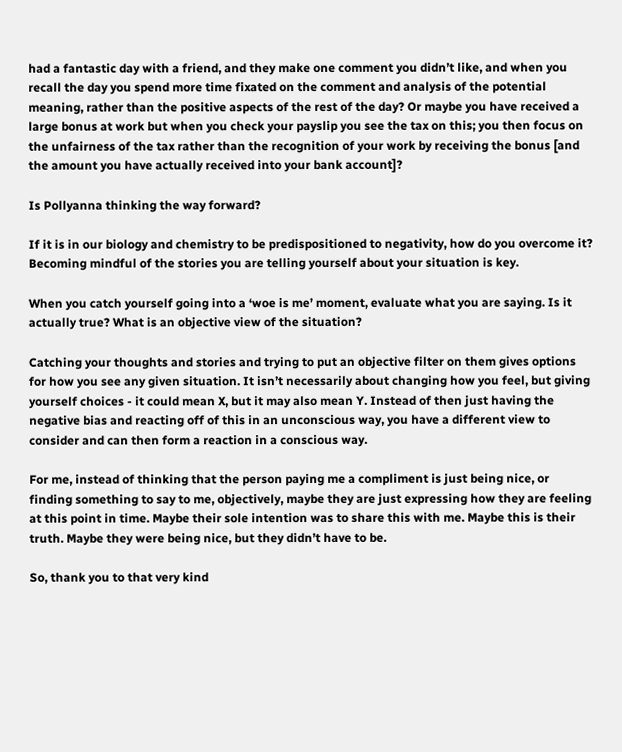had a fantastic day with a friend, and they make one comment you didn’t like, and when you recall the day you spend more time fixated on the comment and analysis of the potential meaning, rather than the positive aspects of the rest of the day? Or maybe you have received a large bonus at work but when you check your payslip you see the tax on this; you then focus on the unfairness of the tax rather than the recognition of your work by receiving the bonus [and the amount you have actually received into your bank account]?

Is Pollyanna thinking the way forward?

If it is in our biology and chemistry to be predispositioned to negativity, how do you overcome it? Becoming mindful of the stories you are telling yourself about your situation is key.

When you catch yourself going into a ‘woe is me’ moment, evaluate what you are saying. Is it actually true? What is an objective view of the situation?

Catching your thoughts and stories and trying to put an objective filter on them gives options for how you see any given situation. It isn’t necessarily about changing how you feel, but giving yourself choices - it could mean X, but it may also mean Y. Instead of then just having the negative bias and reacting off of this in an unconscious way, you have a different view to consider and can then form a reaction in a conscious way.

For me, instead of thinking that the person paying me a compliment is just being nice, or finding something to say to me, objectively, maybe they are just expressing how they are feeling at this point in time. Maybe their sole intention was to share this with me. Maybe this is their truth. Maybe they were being nice, but they didn’t have to be.

So, thank you to that very kind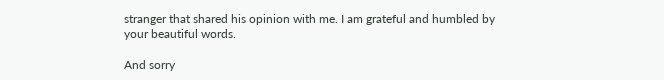stranger that shared his opinion with me. I am grateful and humbled by your beautiful words.

And sorry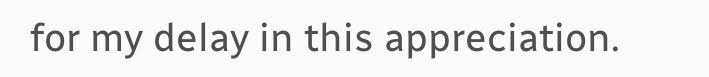for my delay in this appreciation.